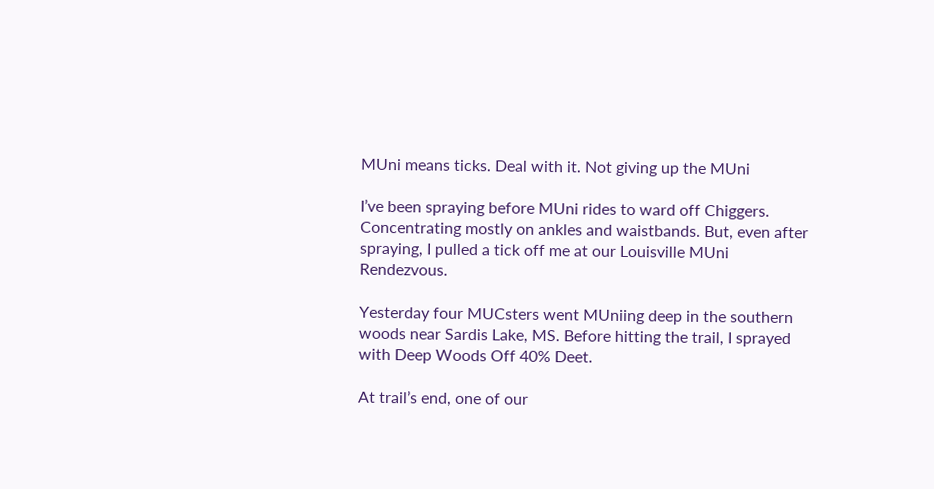MUni means ticks. Deal with it. Not giving up the MUni

I’ve been spraying before MUni rides to ward off Chiggers. Concentrating mostly on ankles and waistbands. But, even after spraying, I pulled a tick off me at our Louisville MUni Rendezvous.

Yesterday four MUCsters went MUniing deep in the southern woods near Sardis Lake, MS. Before hitting the trail, I sprayed with Deep Woods Off 40% Deet.

At trail’s end, one of our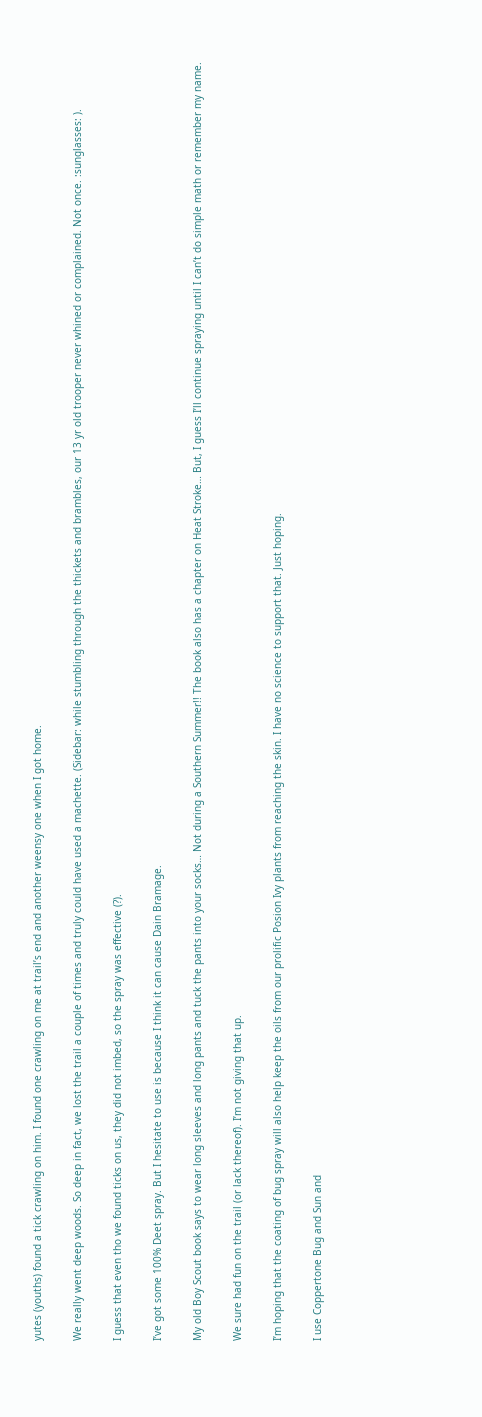yutes (youths) found a tick crawling on him. I found one crawling on me at trail’s end and another weensy one when I got home.

We really went deep woods. So deep in fact, we lost the trail a couple of times and truly could have used a machette. (Sidebar: while stumbling through the thickets and brambles, our 13 yr old trooper never whined or complained. Not once. :sunglasses: ).

I guess that even tho we found ticks on us, they did not imbed, so the spray was effective (?).

I’ve got some 100% Deet spray. But I hesitate to use is because I think it can cause Dain Bramage.

My old Boy Scout book says to wear long sleeves and long pants and tuck the pants into your socks… Not during a Southern Summer!! The book also has a chapter on Heat Stroke… But, I guess I’ll continue spraying until I can’t do simple math or remember my name.

We sure had fun on the trail (or lack thereof). I’m not giving that up.

I’m hoping that the coating of bug spray will also help keep the oils from our prolific Posion Ivy plants from reaching the skin. I have no science to support that. Just hoping.

I use Coppertone Bug and Sun and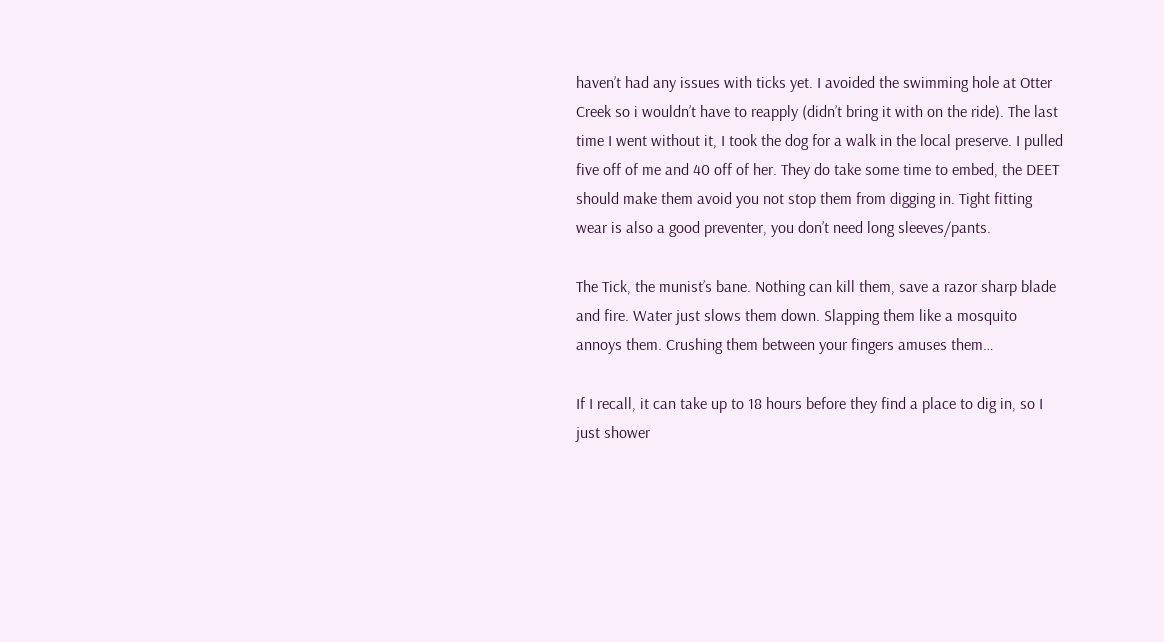haven’t had any issues with ticks yet. I avoided the swimming hole at Otter Creek so i wouldn’t have to reapply (didn’t bring it with on the ride). The last time I went without it, I took the dog for a walk in the local preserve. I pulled five off of me and 40 off of her. They do take some time to embed, the DEET should make them avoid you not stop them from digging in. Tight fitting wear is also a good preventer, you don’t need long sleeves/pants.

The Tick, the munist’s bane. Nothing can kill them, save a razor sharp blade and fire. Water just slows them down. Slapping them like a mosquito annoys them. Crushing them between your fingers amuses them…

If I recall, it can take up to 18 hours before they find a place to dig in, so I just shower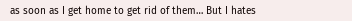as soon as I get home to get rid of them… But I hates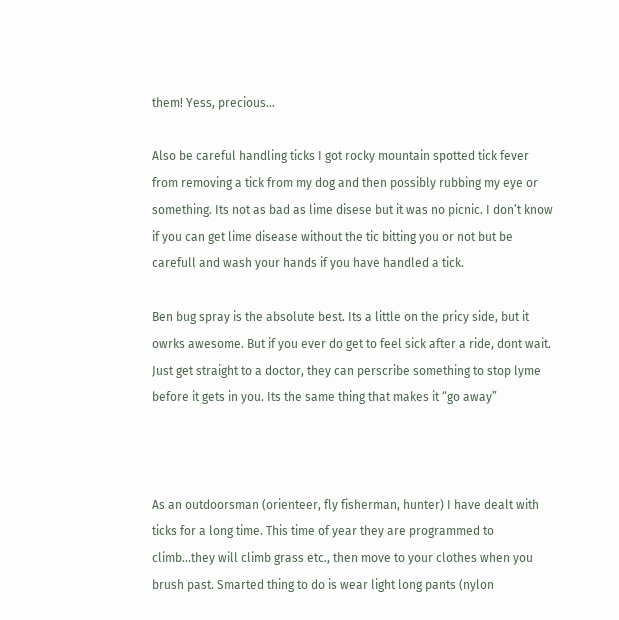them! Yess, precious…

Also be careful handling ticks I got rocky mountain spotted tick fever from removing a tick from my dog and then possibly rubbing my eye or something. Its not as bad as lime disese but it was no picnic. I don’t know if you can get lime disease without the tic bitting you or not but be carefull and wash your hands if you have handled a tick.

Ben bug spray is the absolute best. Its a little on the pricy side, but it owrks awesome. But if you ever do get to feel sick after a ride, dont wait. Just get straight to a doctor, they can perscribe something to stop lyme before it gets in you. Its the same thing that makes it “go away”



As an outdoorsman (orienteer, fly fisherman, hunter) I have dealt with ticks for a long time. This time of year they are programmed to climb…they will climb grass etc., then move to your clothes when you brush past. Smarted thing to do is wear light long pants (nylon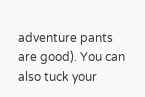adventure pants are good). You can also tuck your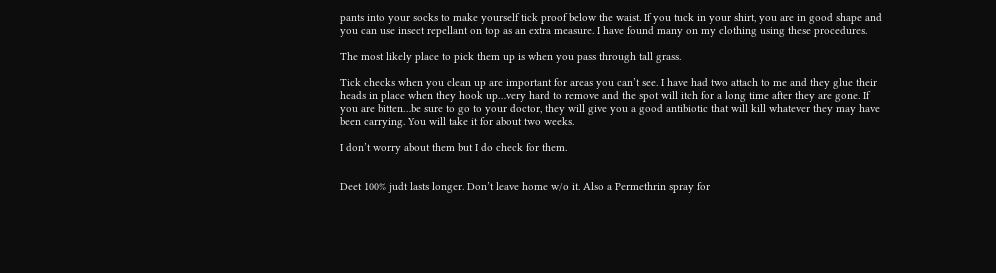pants into your socks to make yourself tick proof below the waist. If you tuck in your shirt, you are in good shape and you can use insect repellant on top as an extra measure. I have found many on my clothing using these procedures.

The most likely place to pick them up is when you pass through tall grass.

Tick checks when you clean up are important for areas you can’t see. I have had two attach to me and they glue their heads in place when they hook up…very hard to remove and the spot will itch for a long time after they are gone. If you are bitten…be sure to go to your doctor, they will give you a good antibiotic that will kill whatever they may have been carrying. You will take it for about two weeks.

I don’t worry about them but I do check for them.


Deet 100% judt lasts longer. Don’t leave home w/o it. Also a Permethrin spray for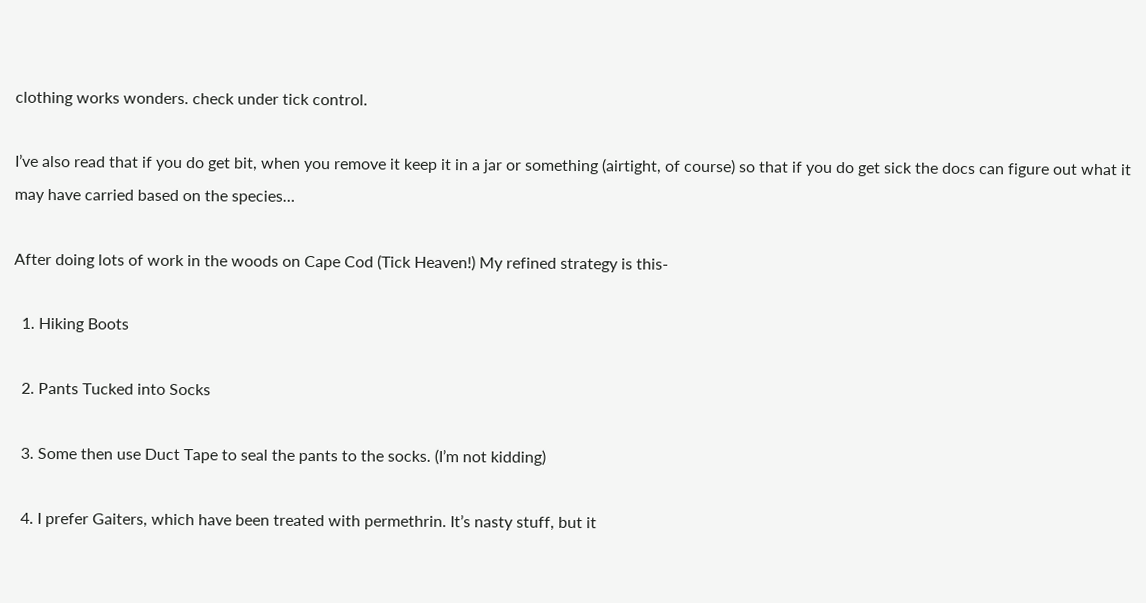clothing works wonders. check under tick control.

I’ve also read that if you do get bit, when you remove it keep it in a jar or something (airtight, of course) so that if you do get sick the docs can figure out what it may have carried based on the species…

After doing lots of work in the woods on Cape Cod (Tick Heaven!) My refined strategy is this-

  1. Hiking Boots

  2. Pants Tucked into Socks

  3. Some then use Duct Tape to seal the pants to the socks. (I’m not kidding)

  4. I prefer Gaiters, which have been treated with permethrin. It’s nasty stuff, but it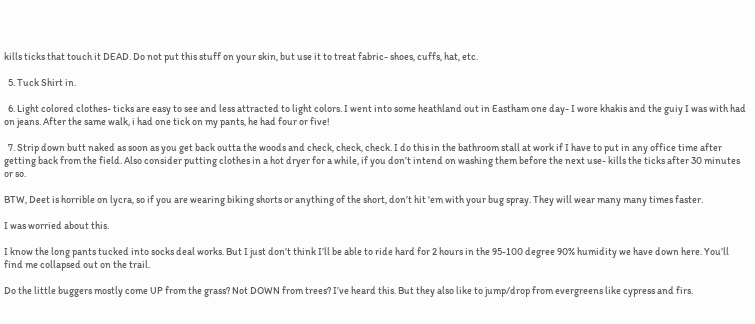kills ticks that touch it DEAD. Do not put this stuff on your skin, but use it to treat fabric- shoes, cuffs, hat, etc.

  5. Tuck Shirt in.

  6. Light colored clothes- ticks are easy to see and less attracted to light colors. I went into some heathland out in Eastham one day- I wore khakis and the guiy I was with had on jeans. After the same walk, i had one tick on my pants, he had four or five!

  7. Strip down butt naked as soon as you get back outta the woods and check, check, check. I do this in the bathroom stall at work if I have to put in any office time after getting back from the field. Also consider putting clothes in a hot dryer for a while, if you don’t intend on washing them before the next use- kills the ticks after 30 minutes or so.

BTW, Deet is horrible on lycra, so if you are wearing biking shorts or anything of the short, don’t hit 'em with your bug spray. They will wear many many times faster.

I was worried about this.

I know the long pants tucked into socks deal works. But I just don’t think I’ll be able to ride hard for 2 hours in the 95-100 degree 90% humidity we have down here. You’ll find me collapsed out on the trail.

Do the little buggers mostly come UP from the grass? Not DOWN from trees? I’ve heard this. But they also like to jump/drop from evergreens like cypress and firs.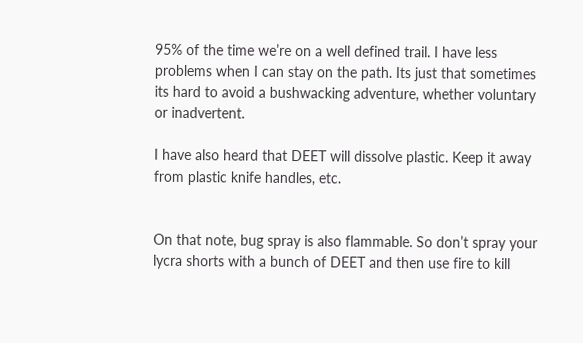95% of the time we’re on a well defined trail. I have less problems when I can stay on the path. Its just that sometimes its hard to avoid a bushwacking adventure, whether voluntary or inadvertent.

I have also heard that DEET will dissolve plastic. Keep it away from plastic knife handles, etc.


On that note, bug spray is also flammable. So don’t spray your lycra shorts with a bunch of DEET and then use fire to kill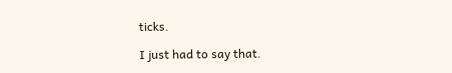ticks.

I just had to say that.